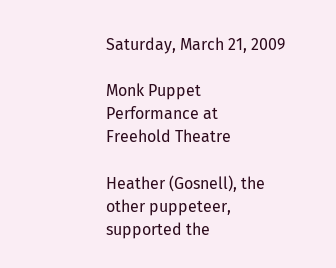Saturday, March 21, 2009

Monk Puppet Performance at Freehold Theatre

Heather (Gosnell), the other puppeteer, supported the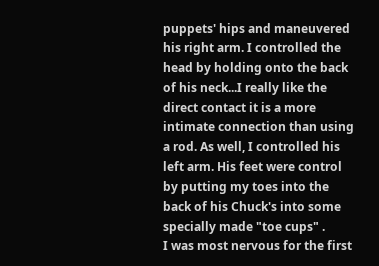puppets' hips and maneuvered his right arm. I controlled the head by holding onto the back of his neck...I really like the direct contact it is a more intimate connection than using a rod. As well, I controlled his left arm. His feet were control by putting my toes into the back of his Chuck's into some specially made "toe cups" .
I was most nervous for the first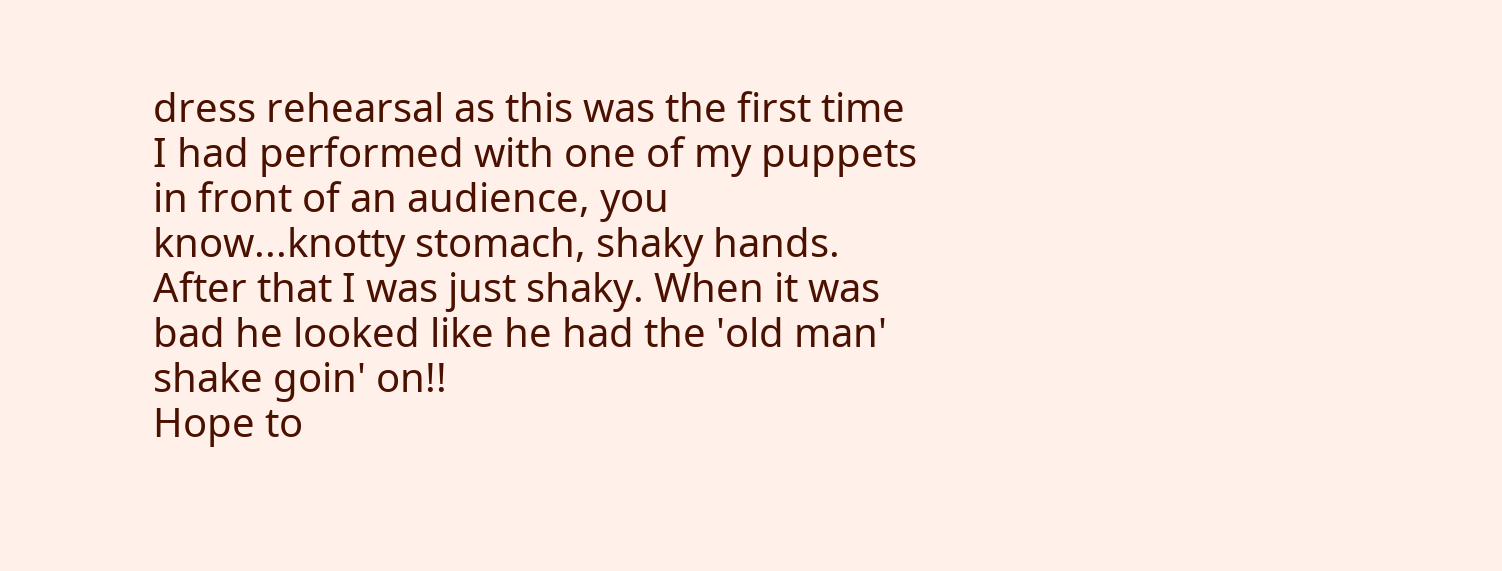dress rehearsal as this was the first time I had performed with one of my puppets in front of an audience, you know...knotty stomach, shaky hands. After that I was just shaky. When it was bad he looked like he had the 'old man' shake goin' on!!
Hope to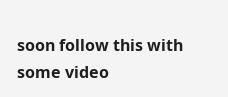soon follow this with some video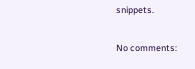snippets.

No comments: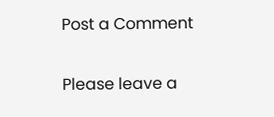Post a Comment

Please leave a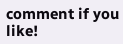comment if you like!